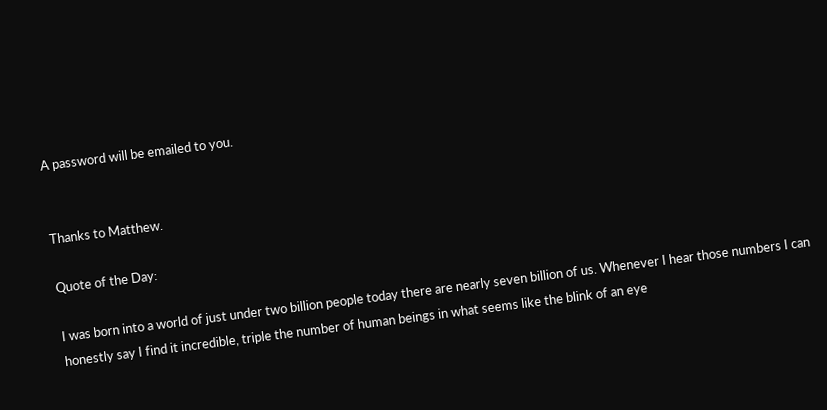A password will be emailed to you.


Thanks to Matthew.

Quote of the Day:

I was born into a world of just under two billion people today there are nearly seven billion of us. Whenever I hear those numbers I can honestly say I find it incredible, triple the number of human beings in what seems like the blink of an eye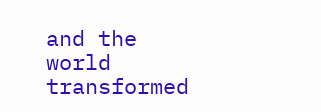and the world transformed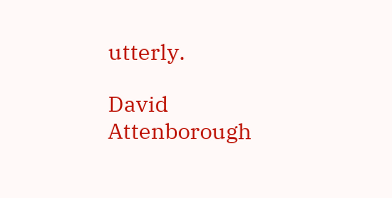utterly.

David Attenborough